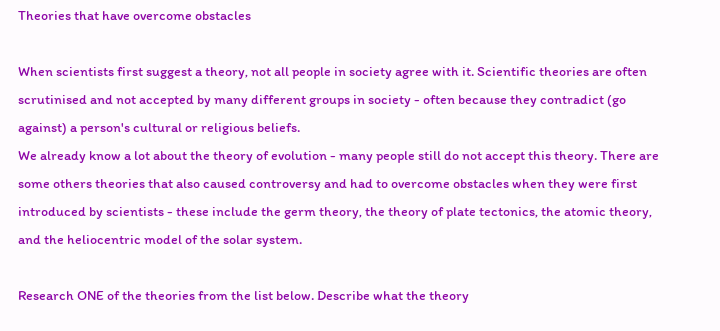Theories that have overcome obstacles

When scientists first suggest a theory, not all people in society agree with it. Scientific theories are often scrutinised and not accepted by many different groups in society - often because they contradict (go against) a person's cultural or religious beliefs.
We already know a lot about the theory of evolution - many people still do not accept this theory. There are some others theories that also caused controversy and had to overcome obstacles when they were first introduced by scientists - these include the germ theory, the theory of plate tectonics, the atomic theory, and the heliocentric model of the solar system.

Research ONE of the theories from the list below. Describe what the theory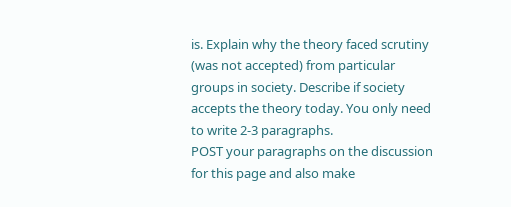is. Explain why the theory faced scrutiny (was not accepted) from particular groups in society. Describe if society accepts the theory today. You only need to write 2-3 paragraphs.
POST your paragraphs on the discussion for this page and also make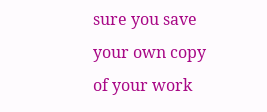sure you save your own copy of your work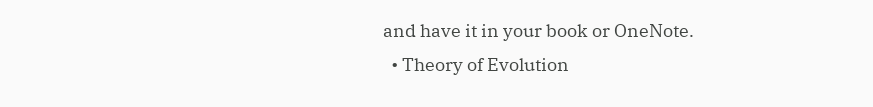and have it in your book or OneNote.
  • Theory of Evolution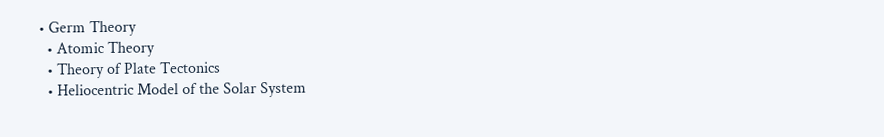• Germ Theory
  • Atomic Theory
  • Theory of Plate Tectonics
  • Heliocentric Model of the Solar System